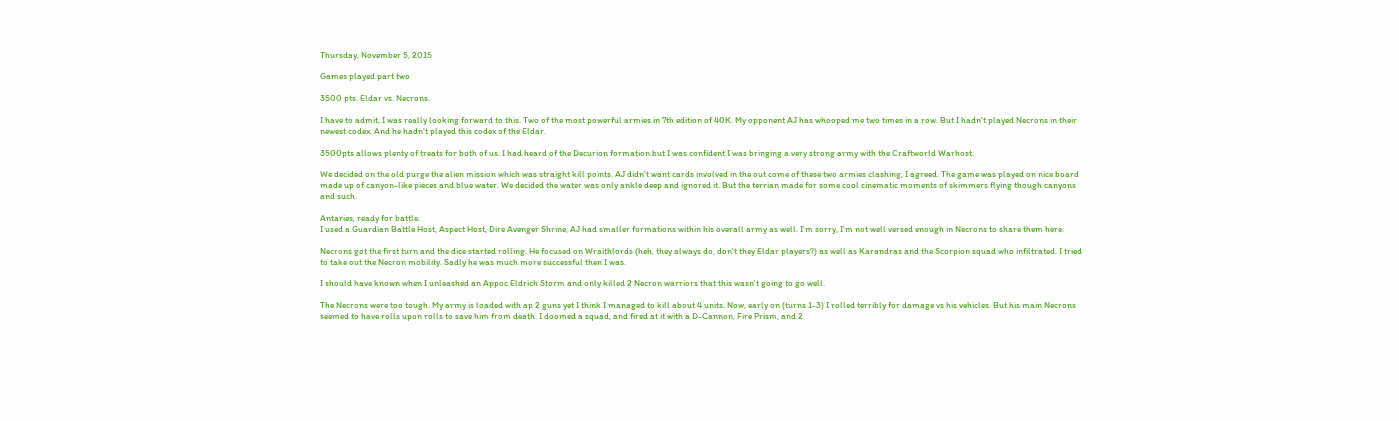Thursday, November 5, 2015

Games played part two

3500 pts. Eldar vs. Necrons.

I have to admit, I was really looking forward to this. Two of the most powerful armies in 7th edition of 40K. My opponent AJ has whooped me two times in a row. But I hadn't played Necrons in their newest codex. And he hadn't played this codex of the Eldar.

3500pts allows plenty of treats for both of us. I had heard of the Decurion formation but I was confident I was bringing a very strong army with the Craftworld Warhost.

We decided on the old purge the alien mission which was straight kill points. AJ didn't want cards involved in the out come of these two armies clashing, I agreed. The game was played on nice board made up of canyon-like pieces and blue water. We decided the water was only ankle deep and ignored it. But the terrian made for some cool cinematic moments of skimmers flying though canyons and such.

Antaries, ready for battle.
I used a Guardian Battle Host, Aspect Host, Dire Avenger Shrine, AJ had smaller formations within his overall army as well. I'm sorry, I'm not well versed enough in Necrons to share them here.

Necrons got the first turn and the dice started rolling. He focused on Wraithlords (heh, they always do, don't they Eldar players?) as well as Karandras and the Scorpion squad who infiltrated. I tried to take out the Necron mobility. Sadly he was much more successful then I was.

I should have known when I unleashed an Appoc Eldrich Storm and only killed 2 Necron warriors that this wasn't going to go well.

The Necrons were too tough. My army is loaded with ap 2 guns yet I think I managed to kill about 4 units. Now, early on (turns 1-3) I rolled terribly for damage vs his vehicles. But his main Necrons seemed to have rolls upon rolls to save him from death. I doomed a squad, and fired at it with a D-Cannon, Fire Prism, and 2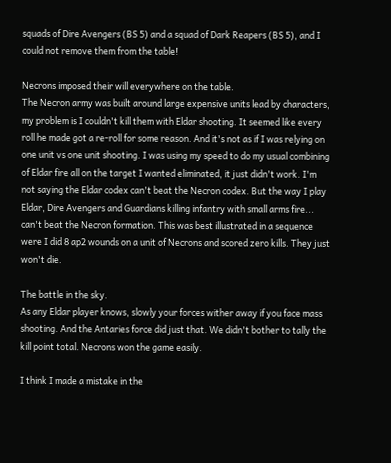squads of Dire Avengers (BS 5) and a squad of Dark Reapers (BS 5), and I could not remove them from the table!

Necrons imposed their will everywhere on the table.
The Necron army was built around large expensive units lead by characters, my problem is I couldn't kill them with Eldar shooting. It seemed like every roll he made got a re-roll for some reason. And it's not as if I was relying on one unit vs one unit shooting. I was using my speed to do my usual combining of Eldar fire all on the target I wanted eliminated, it just didn't work. I'm not saying the Eldar codex can't beat the Necron codex. But the way I play Eldar, Dire Avengers and Guardians killing infantry with small arms fire... can't beat the Necron formation. This was best illustrated in a sequence were I did 8 ap2 wounds on a unit of Necrons and scored zero kills. They just won't die.

The battle in the sky.
As any Eldar player knows, slowly your forces wither away if you face mass shooting. And the Antaries force did just that. We didn't bother to tally the kill point total. Necrons won the game easily.

I think I made a mistake in the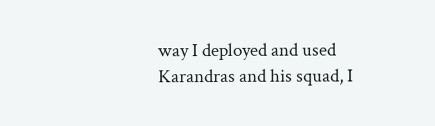way I deployed and used Karandras and his squad, I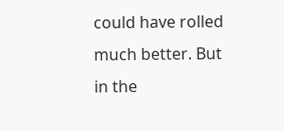could have rolled much better. But in the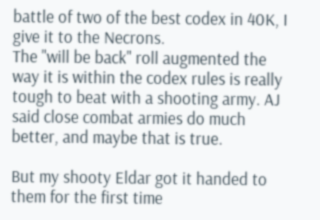battle of two of the best codex in 40K, I give it to the Necrons.
The "will be back" roll augmented the way it is within the codex rules is really tough to beat with a shooting army. AJ said close combat armies do much better, and maybe that is true.

But my shooty Eldar got it handed to them for the first time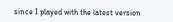since I played with the latest version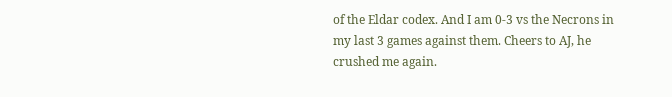of the Eldar codex. And I am 0-3 vs the Necrons in my last 3 games against them. Cheers to AJ, he crushed me again.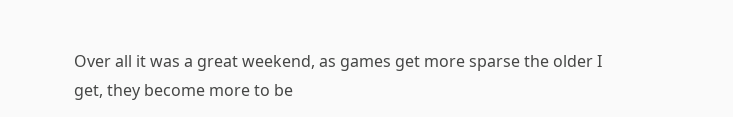Over all it was a great weekend, as games get more sparse the older I get, they become more to be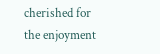cherished for the enjoyment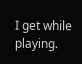I get while playing.